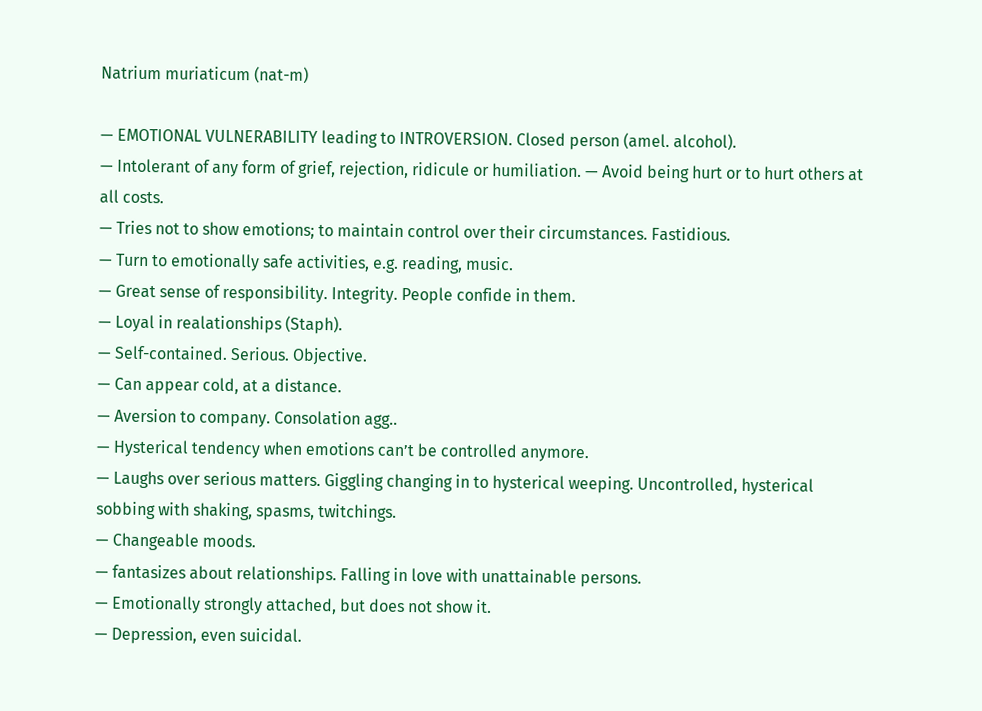Natrium muriaticum (nat-m)

— EMOTIONAL VULNERABILITY leading to INTROVERSION. Closed person (amel. alcohol).
— Intolerant of any form of grief, rejection, ridicule or humiliation. — Avoid being hurt or to hurt others at all costs.
— Tries not to show emotions; to maintain control over their circumstances. Fastidious.
— Turn to emotionally safe activities, e.g. reading, music.
— Great sense of responsibility. Integrity. People confide in them.
— Loyal in realationships (Staph).
— Self-contained. Serious. Objective.
— Can appear cold, at a distance.
— Aversion to company. Consolation agg..
— Hysterical tendency when emotions can’t be controlled anymore.
— Laughs over serious matters. Giggling changing in to hysterical weeping. Uncontrolled, hysterical
sobbing with shaking, spasms, twitchings.
— Changeable moods.
— fantasizes about relationships. Falling in love with unattainable persons.
— Emotionally strongly attached, but does not show it.
— Depression, even suicidal.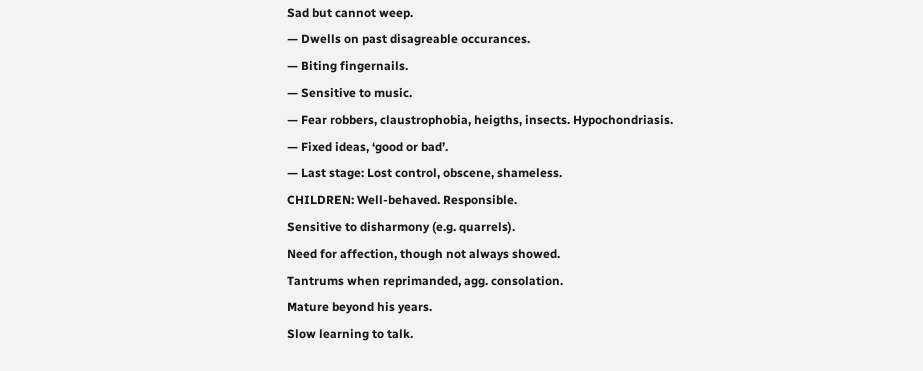Sad but cannot weep.
— Dwells on past disagreable occurances.
— Biting fingernails.
— Sensitive to music.
— Fear robbers, claustrophobia, heigths, insects. Hypochondriasis.
— Fixed ideas, ‘good or bad’.
— Last stage: Lost control, obscene, shameless.
CHILDREN: Well-behaved. Responsible.
Sensitive to disharmony (e.g. quarrels).
Need for affection, though not always showed.
Tantrums when reprimanded, agg. consolation.
Mature beyond his years.
Slow learning to talk.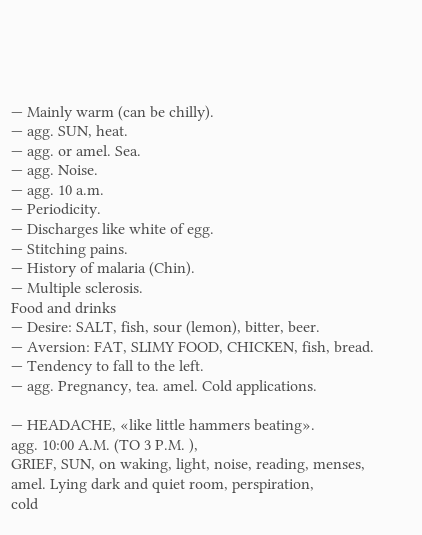— Mainly warm (can be chilly).
— agg. SUN, heat.
— agg. or amel. Sea.
— agg. Noise.
— agg. 10 a.m.
— Periodicity.
— Discharges like white of egg.
— Stitching pains.
— History of malaria (Chin).
— Multiple sclerosis.
Food and drinks
— Desire: SALT, fish, sour (lemon), bitter, beer.
— Aversion: FAT, SLIMY FOOD, CHICKEN, fish, bread.
— Tendency to fall to the left.
— agg. Pregnancy, tea. amel. Cold applications.

— HEADACHE, «like little hammers beating».
agg. 10:00 A.M. (TO 3 P.M. ),
GRIEF, SUN, on waking, light, noise, reading, menses,
amel. Lying dark and quiet room, perspiration,
cold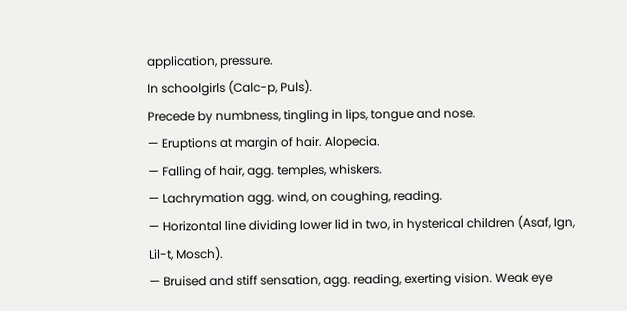application, pressure.
In schoolgirls (Calc-p, Puls).
Precede by numbness, tingling in lips, tongue and nose.
— Eruptions at margin of hair. Alopecia.
— Falling of hair, agg. temples, whiskers.
— Lachrymation agg. wind, on coughing, reading.
— Horizontal line dividing lower lid in two, in hysterical children (Asaf, Ign, Lil-t, Mosch).
— Bruised and stiff sensation, agg. reading, exerting vision. Weak eye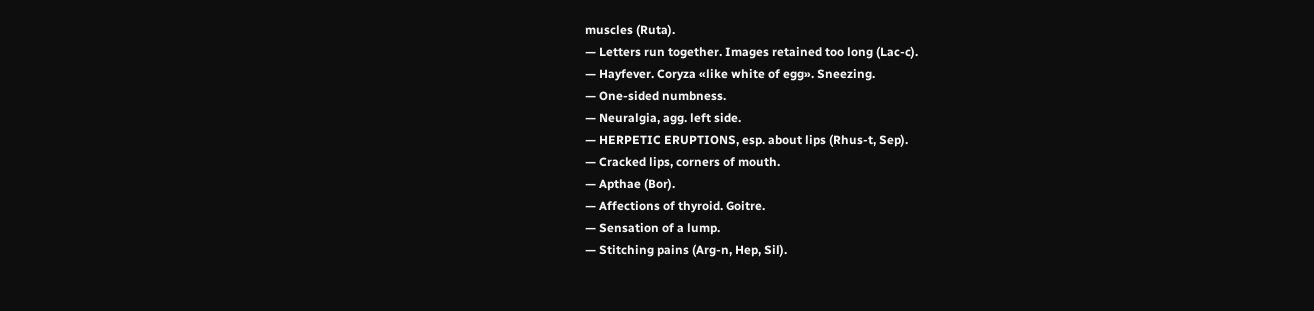muscles (Ruta).
— Letters run together. Images retained too long (Lac-c).
— Hayfever. Coryza «like white of egg». Sneezing.
— One-sided numbness.
— Neuralgia, agg. left side.
— HERPETIC ERUPTIONS, esp. about lips (Rhus-t, Sep).
— Cracked lips, corners of mouth.
— Apthae (Bor).
— Affections of thyroid. Goitre.
— Sensation of a lump.
— Stitching pains (Arg-n, Hep, Sil).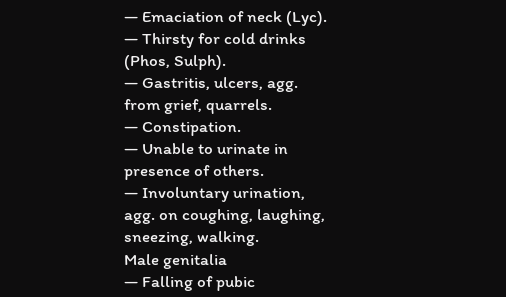— Emaciation of neck (Lyc).
— Thirsty for cold drinks (Phos, Sulph).
— Gastritis, ulcers, agg. from grief, quarrels.
— Constipation.
— Unable to urinate in presence of others.
— Involuntary urination, agg. on coughing, laughing, sneezing, walking.
Male genitalia
— Falling of pubic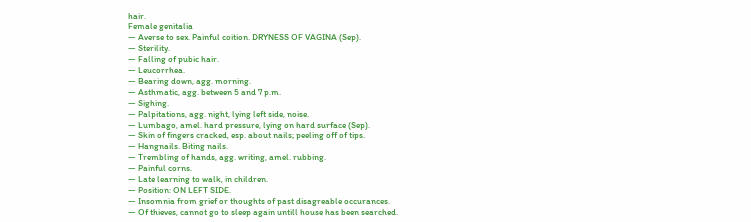hair.
Female genitalia
— Averse to sex. Painful coition. DRYNESS OF VAGINA (Sep).
— Sterility.
— Falling of pubic hair.
— Leucorrhea.
— Bearing down, agg. morning.
— Asthmatic, agg. between 5 and 7 p.m.
— Sighing.
— Palpitations, agg. night, lying left side, noise.
— Lumbago, amel. hard pressure, lying on hard surface (Sep).
— Skin of fingers cracked, esp. about nails; peeling off of tips.
— Hangnails. Biting nails.
— Trembling of hands, agg. writing, amel. rubbing.
— Painful corns.
— Late learning to walk, in children.
— Position: ON LEFT SIDE.
— Insomnia from grief or thoughts of past disagreable occurances.
— Of thieves, cannot go to sleep again untill house has been searched.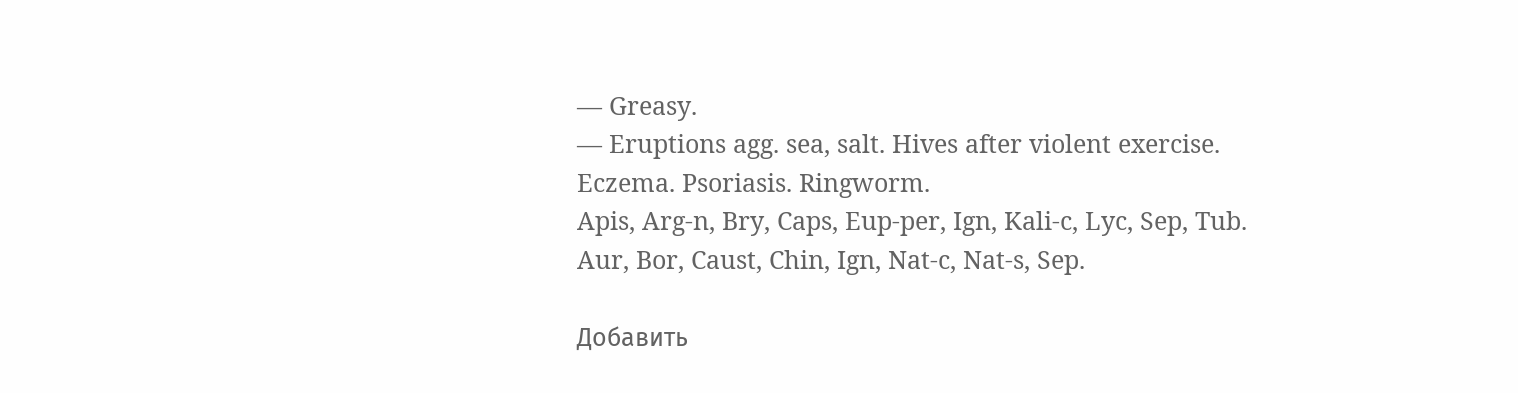— Greasy.
— Eruptions agg. sea, salt. Hives after violent exercise.
Eczema. Psoriasis. Ringworm.
Apis, Arg-n, Bry, Caps, Eup-per, Ign, Kali-c, Lyc, Sep, Tub.
Aur, Bor, Caust, Chin, Ign, Nat-c, Nat-s, Sep.

Добавить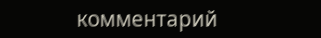комментарий